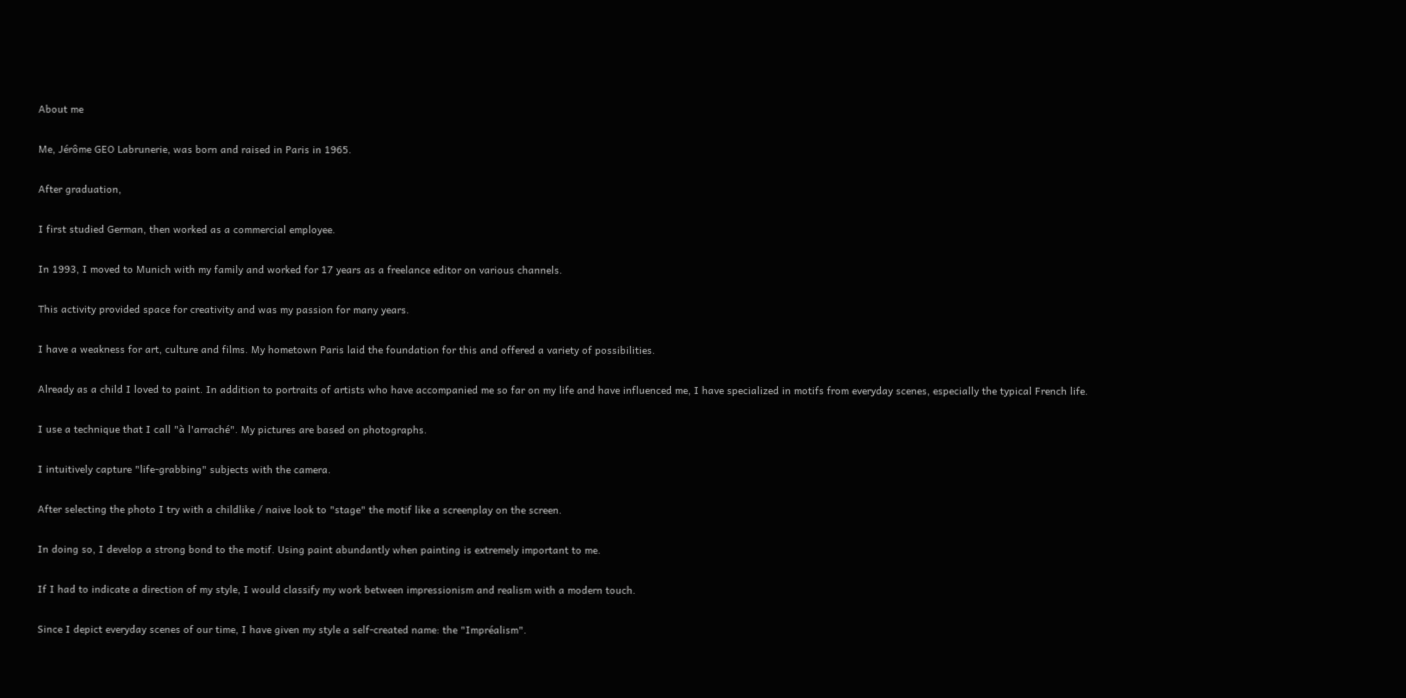About me

Me, Jérôme GEO Labrunerie, was born and raised in Paris in 1965.

After graduation,

I first studied German, then worked as a commercial employee.

In 1993, I moved to Munich with my family and worked for 17 years as a freelance editor on various channels.

This activity provided space for creativity and was my passion for many years.

I have a weakness for art, culture and films. My hometown Paris laid the foundation for this and offered a variety of possibilities.

Already as a child I loved to paint. In addition to portraits of artists who have accompanied me so far on my life and have influenced me, I have specialized in motifs from everyday scenes, especially the typical French life.

I use a technique that I call "à l'arraché". My pictures are based on photographs.

I intuitively capture "life-grabbing" subjects with the camera.

After selecting the photo I try with a childlike / naive look to "stage" the motif like a screenplay on the screen.

In doing so, I develop a strong bond to the motif. Using paint abundantly when painting is extremely important to me.

If I had to indicate a direction of my style, I would classify my work between impressionism and realism with a modern touch.

Since I depict everyday scenes of our time, I have given my style a self-created name: the "Impréalism".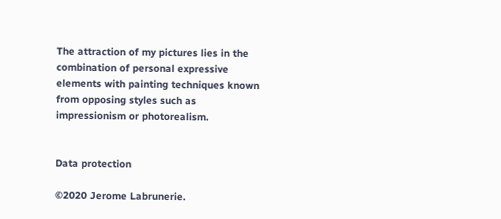The attraction of my pictures lies in the combination of personal expressive elements with painting techniques known from opposing styles such as impressionism or photorealism.


Data protection

©2020 Jerome Labrunerie.